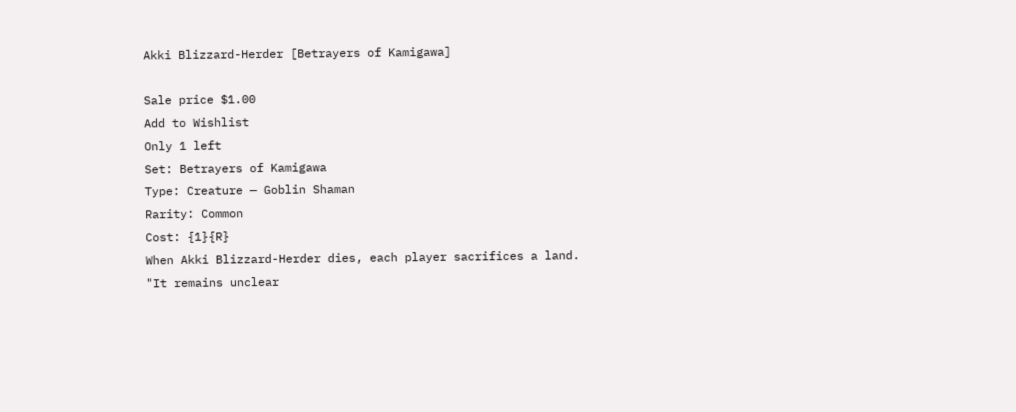Akki Blizzard-Herder [Betrayers of Kamigawa]

Sale price $1.00
Add to Wishlist
Only 1 left
Set: Betrayers of Kamigawa
Type: Creature — Goblin Shaman
Rarity: Common
Cost: {1}{R}
When Akki Blizzard-Herder dies, each player sacrifices a land.
"It remains unclear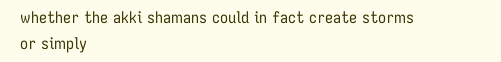whether the akki shamans could in fact create storms or simply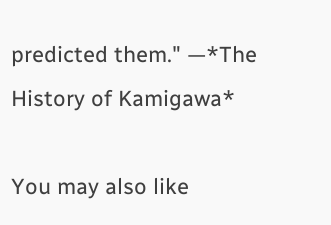predicted them." —*The History of Kamigawa*

You may also like